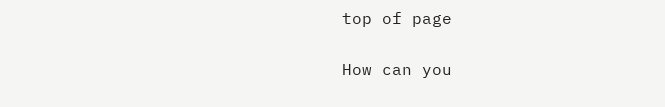top of page

How can you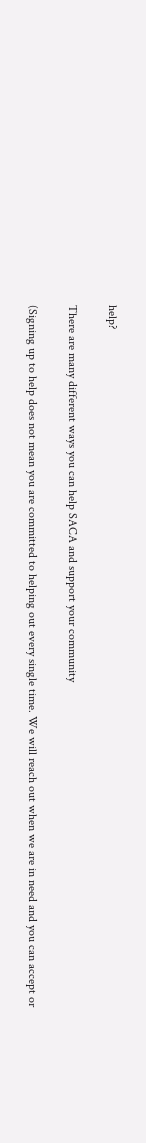help?

There are many different ways you can help SACA and support your community

(Signing up to help does not mean you are committed to helping out every single time. We will reach out when we are in need and you can accept or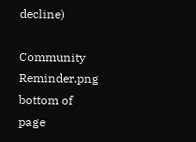decline)

Community Reminder.png
bottom of page